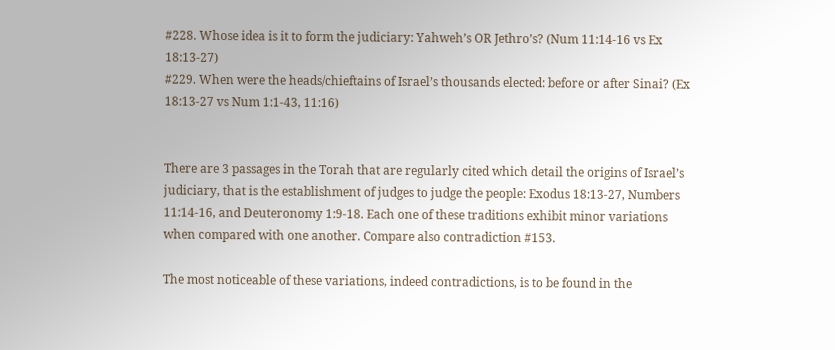#228. Whose idea is it to form the judiciary: Yahweh’s OR Jethro’s? (Num 11:14-16 vs Ex 18:13-27)
#229. When were the heads/chieftains of Israel’s thousands elected: before or after Sinai? (Ex 18:13-27 vs Num 1:1-43, 11:16)


There are 3 passages in the Torah that are regularly cited which detail the origins of Israel’s judiciary, that is the establishment of judges to judge the people: Exodus 18:13-27, Numbers 11:14-16, and Deuteronomy 1:9-18. Each one of these traditions exhibit minor variations when compared with one another. Compare also contradiction #153.

The most noticeable of these variations, indeed contradictions, is to be found in the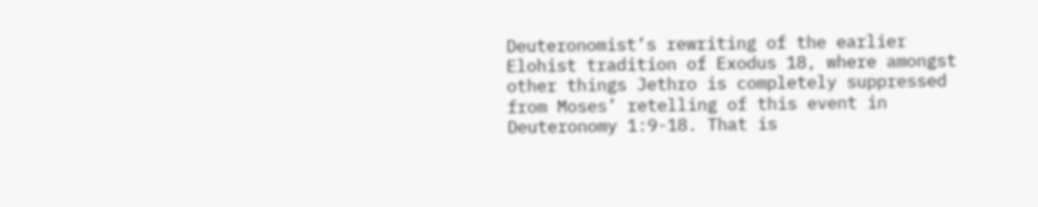Deuteronomist’s rewriting of the earlier Elohist tradition of Exodus 18, where amongst other things Jethro is completely suppressed from Moses’ retelling of this event in Deuteronomy 1:9-18. That is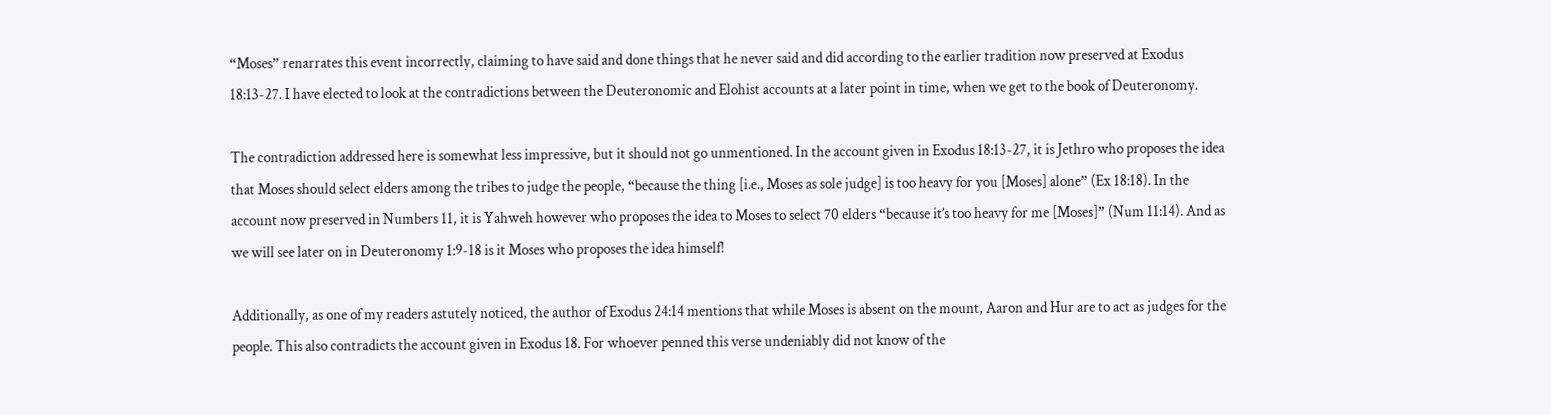“Moses” renarrates this event incorrectly, claiming to have said and done things that he never said and did according to the earlier tradition now preserved at Exodus 18:13-27. I have elected to look at the contradictions between the Deuteronomic and Elohist accounts at a later point in time, when we get to the book of Deuteronomy.

The contradiction addressed here is somewhat less impressive, but it should not go unmentioned. In the account given in Exodus 18:13-27, it is Jethro who proposes the idea that Moses should select elders among the tribes to judge the people, “because the thing [i.e., Moses as sole judge] is too heavy for you [Moses] alone” (Ex 18:18). In the account now preserved in Numbers 11, it is Yahweh however who proposes the idea to Moses to select 70 elders “because it’s too heavy for me [Moses]” (Num 11:14). And as we will see later on in Deuteronomy 1:9-18 is it Moses who proposes the idea himself!

Additionally, as one of my readers astutely noticed, the author of Exodus 24:14 mentions that while Moses is absent on the mount, Aaron and Hur are to act as judges for the people. This also contradicts the account given in Exodus 18. For whoever penned this verse undeniably did not know of the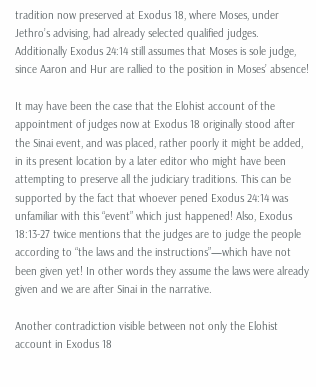tradition now preserved at Exodus 18, where Moses, under Jethro’s advising, had already selected qualified judges. Additionally Exodus 24:14 still assumes that Moses is sole judge, since Aaron and Hur are rallied to the position in Moses’ absence!

It may have been the case that the Elohist account of the appointment of judges now at Exodus 18 originally stood after the Sinai event, and was placed, rather poorly it might be added, in its present location by a later editor who might have been attempting to preserve all the judiciary traditions. This can be supported by the fact that whoever pened Exodus 24:14 was unfamiliar with this “event” which just happened! Also, Exodus 18:13-27 twice mentions that the judges are to judge the people according to “the laws and the instructions”—which have not been given yet! In other words they assume the laws were already given and we are after Sinai in the narrative.

Another contradiction visible between not only the Elohist account in Exodus 18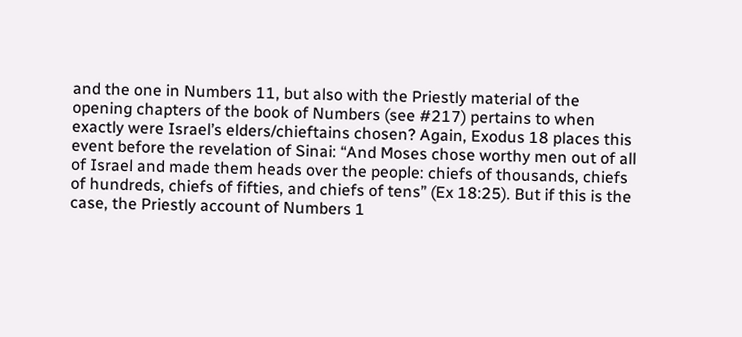and the one in Numbers 11, but also with the Priestly material of the opening chapters of the book of Numbers (see #217) pertains to when exactly were Israel’s elders/chieftains chosen? Again, Exodus 18 places this event before the revelation of Sinai: “And Moses chose worthy men out of all of Israel and made them heads over the people: chiefs of thousands, chiefs of hundreds, chiefs of fifties, and chiefs of tens” (Ex 18:25). But if this is the case, the Priestly account of Numbers 1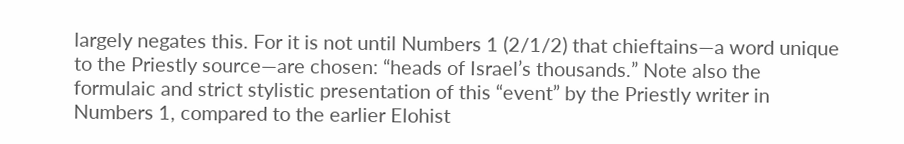largely negates this. For it is not until Numbers 1 (2/1/2) that chieftains—a word unique to the Priestly source—are chosen: “heads of Israel’s thousands.” Note also the formulaic and strict stylistic presentation of this “event” by the Priestly writer in Numbers 1, compared to the earlier Elohist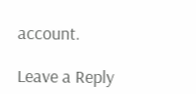account.

Leave a Reply